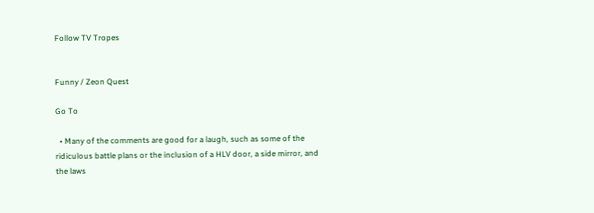Follow TV Tropes


Funny / Zeon Quest

Go To

  • Many of the comments are good for a laugh, such as some of the ridiculous battle plans or the inclusion of a HLV door, a side mirror, and the laws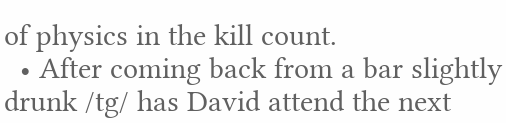of physics in the kill count.
  • After coming back from a bar slightly drunk /tg/ has David attend the next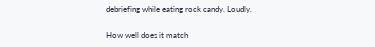debriefing while eating rock candy. Loudly.

How well does it match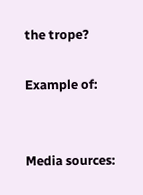the trope?

Example of:


Media sources: